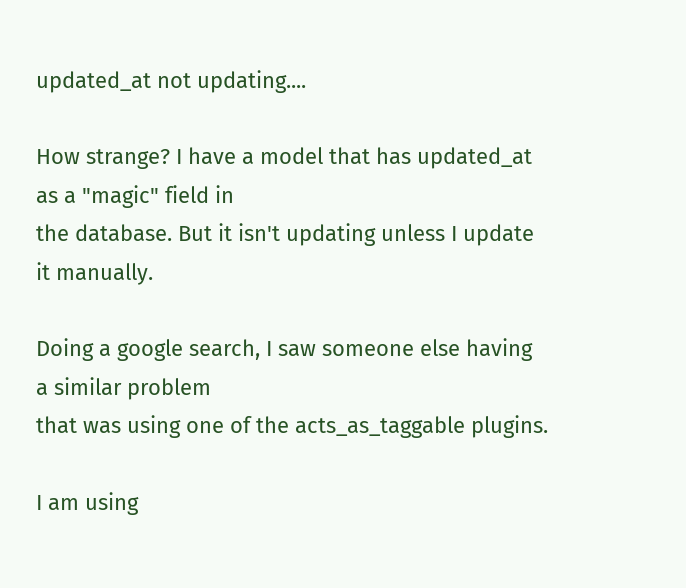updated_at not updating....

How strange? I have a model that has updated_at as a "magic" field in
the database. But it isn't updating unless I update it manually.

Doing a google search, I saw someone else having a similar problem
that was using one of the acts_as_taggable plugins.

I am using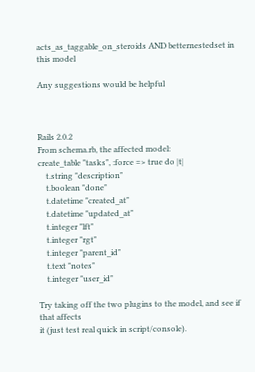acts_as_taggable_on_steroids AND betternestedset in this model

Any suggestions would be helpful



Rails 2.0.2
From schema.rb, the affected model:
create_table "tasks", :force => true do |t|
    t.string "description"
    t.boolean "done"
    t.datetime "created_at"
    t.datetime "updated_at"
    t.integer "lft"
    t.integer "rgt"
    t.integer "parent_id"
    t.text "notes"
    t.integer "user_id"

Try taking off the two plugins to the model, and see if that affects
it (just test real quick in script/console).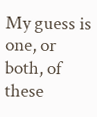My guess is one, or both, of these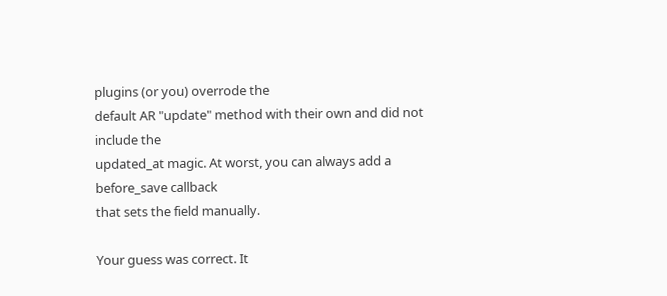plugins (or you) overrode the
default AR "update" method with their own and did not include the
updated_at magic. At worst, you can always add a before_save callback
that sets the field manually.

Your guess was correct. It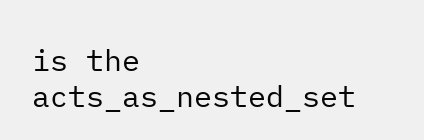is the acts_as_nested_set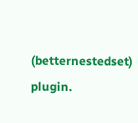(betternestedset) plugin.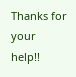Thanks for your help!!